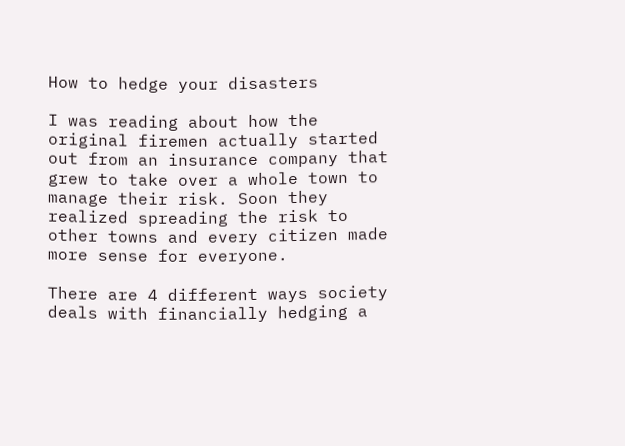How to hedge your disasters

I was reading about how the original firemen actually started out from an insurance company that grew to take over a whole town to manage their risk. Soon they realized spreading the risk to other towns and every citizen made more sense for everyone.

There are 4 different ways society deals with financially hedging a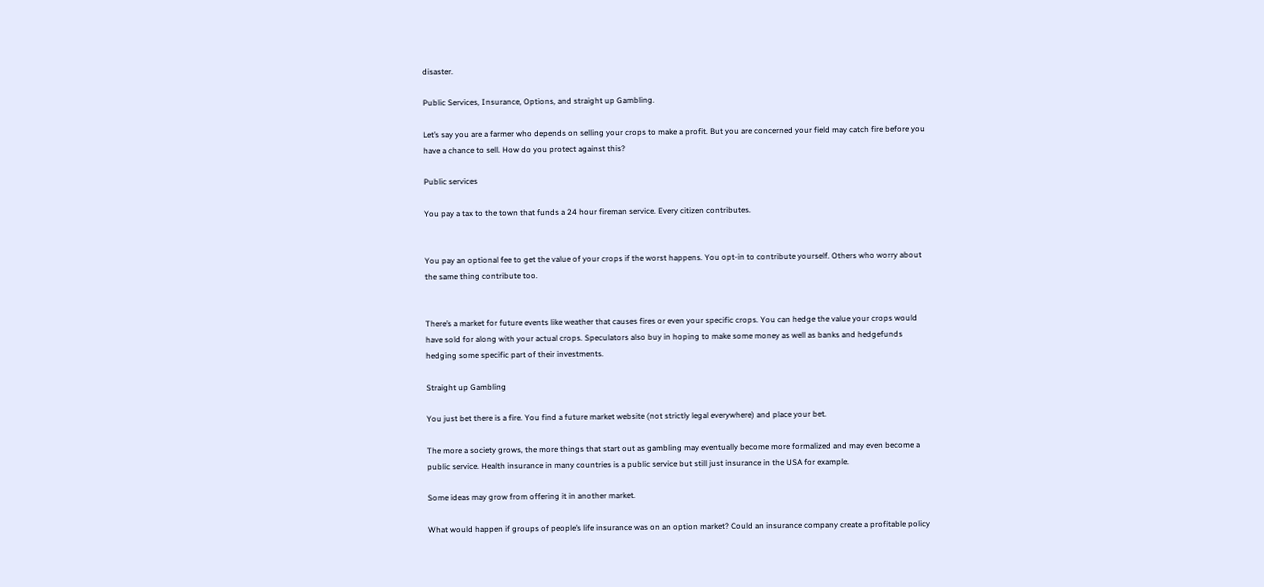disaster.

Public Services, Insurance, Options, and straight up Gambling.

Let’s say you are a farmer who depends on selling your crops to make a profit. But you are concerned your field may catch fire before you have a chance to sell. How do you protect against this?

Public services

You pay a tax to the town that funds a 24 hour fireman service. Every citizen contributes.


You pay an optional fee to get the value of your crops if the worst happens. You opt-in to contribute yourself. Others who worry about the same thing contribute too.


There’s a market for future events like weather that causes fires or even your specific crops. You can hedge the value your crops would have sold for along with your actual crops. Speculators also buy in hoping to make some money as well as banks and hedgefunds hedging some specific part of their investments.

Straight up Gambling

You just bet there is a fire. You find a future market website (not strictly legal everywhere) and place your bet.

The more a society grows, the more things that start out as gambling may eventually become more formalized and may even become a public service. Health insurance in many countries is a public service but still just insurance in the USA for example.

Some ideas may grow from offering it in another market.

What would happen if groups of people’s life insurance was on an option market? Could an insurance company create a profitable policy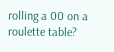rolling a 00 on a roulette table?